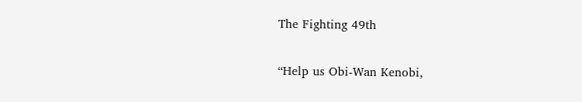The Fighting 49th

“Help us Obi-Wan Kenobi,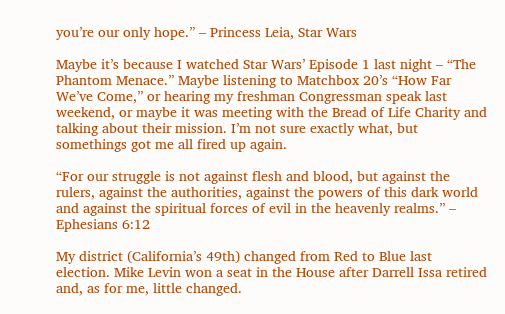you’re our only hope.” – Princess Leia, Star Wars

Maybe it’s because I watched Star Wars’ Episode 1 last night – “The Phantom Menace.” Maybe listening to Matchbox 20’s “How Far We’ve Come,” or hearing my freshman Congressman speak last weekend, or maybe it was meeting with the Bread of Life Charity and talking about their mission. I’m not sure exactly what, but somethings got me all fired up again.

“For our struggle is not against flesh and blood, but against the rulers, against the authorities, against the powers of this dark world and against the spiritual forces of evil in the heavenly realms.” – Ephesians 6:12

My district (California’s 49th) changed from Red to Blue last election. Mike Levin won a seat in the House after Darrell Issa retired and, as for me, little changed.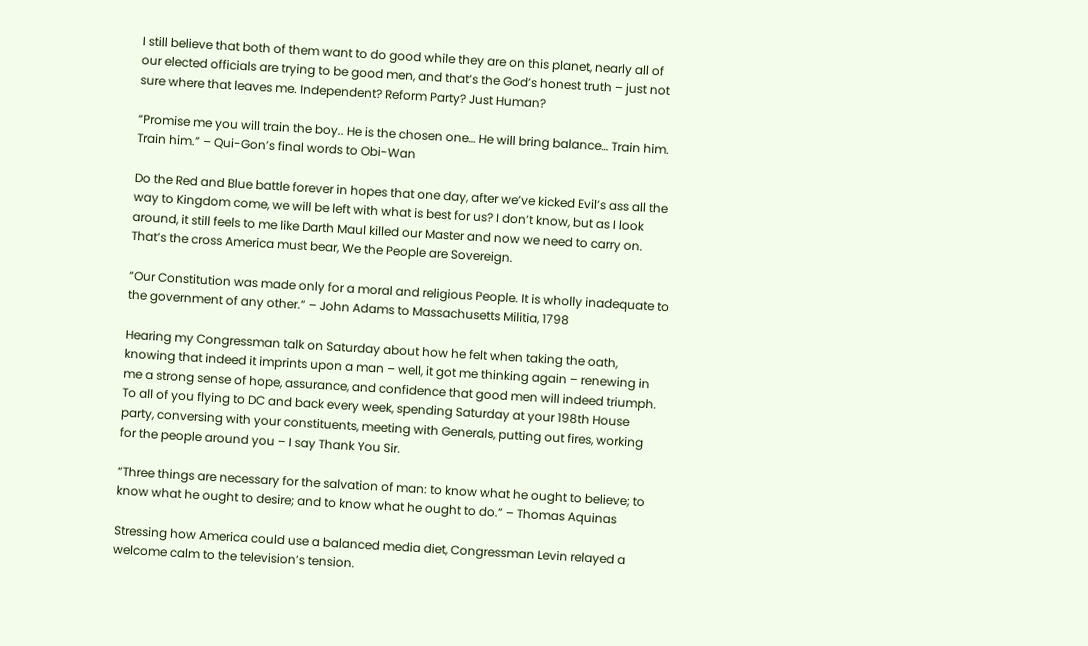I still believe that both of them want to do good while they are on this planet, nearly all of our elected officials are trying to be good men, and that’s the God’s honest truth – just not sure where that leaves me. Independent? Reform Party? Just Human?

“Promise me you will train the boy.. He is the chosen one… He will bring balance… Train him. Train him.” – Qui-Gon’s final words to Obi-Wan

Do the Red and Blue battle forever in hopes that one day, after we’ve kicked Evil’s ass all the way to Kingdom come, we will be left with what is best for us? I don’t know, but as I look around, it still feels to me like Darth Maul killed our Master and now we need to carry on. That’s the cross America must bear, We the People are Sovereign.

“Our Constitution was made only for a moral and religious People. It is wholly inadequate to the government of any other.” – John Adams to Massachusetts Militia, 1798

Hearing my Congressman talk on Saturday about how he felt when taking the oath, knowing that indeed it imprints upon a man – well, it got me thinking again – renewing in me a strong sense of hope, assurance, and confidence that good men will indeed triumph. To all of you flying to DC and back every week, spending Saturday at your 198th House party, conversing with your constituents, meeting with Generals, putting out fires, working for the people around you – I say Thank You Sir.

“Three things are necessary for the salvation of man: to know what he ought to believe; to know what he ought to desire; and to know what he ought to do.” – Thomas Aquinas

Stressing how America could use a balanced media diet, Congressman Levin relayed a welcome calm to the television’s tension.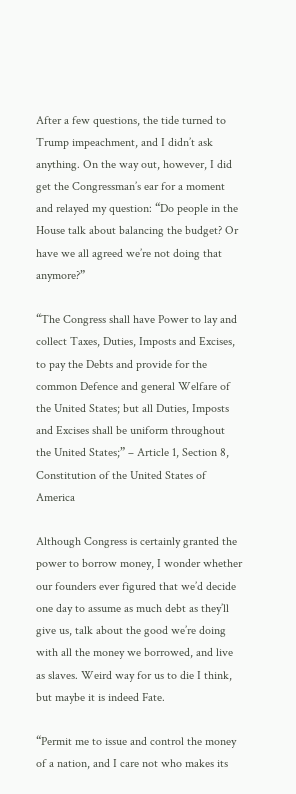After a few questions, the tide turned to Trump impeachment, and I didn’t ask anything. On the way out, however, I did get the Congressman’s ear for a moment and relayed my question: “Do people in the House talk about balancing the budget? Or have we all agreed we’re not doing that anymore?”

“The Congress shall have Power to lay and collect Taxes, Duties, Imposts and Excises, to pay the Debts and provide for the common Defence and general Welfare of the United States; but all Duties, Imposts and Excises shall be uniform throughout the United States;” – Article 1, Section 8, Constitution of the United States of America

Although Congress is certainly granted the power to borrow money, I wonder whether our founders ever figured that we’d decide one day to assume as much debt as they’ll give us, talk about the good we’re doing with all the money we borrowed, and live as slaves. Weird way for us to die I think, but maybe it is indeed Fate.

“Permit me to issue and control the money of a nation, and I care not who makes its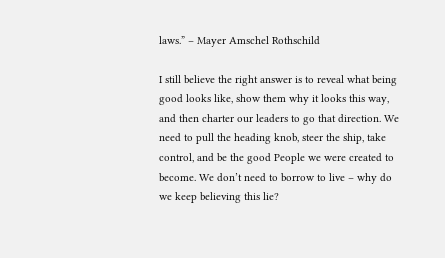laws.” – Mayer Amschel Rothschild

I still believe the right answer is to reveal what being good looks like, show them why it looks this way, and then charter our leaders to go that direction. We need to pull the heading knob, steer the ship, take control, and be the good People we were created to become. We don’t need to borrow to live – why do we keep believing this lie?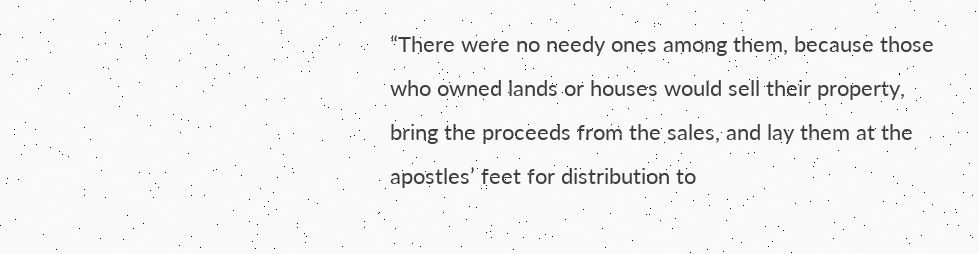“There were no needy ones among them, because those who owned lands or houses would sell their property, bring the proceeds from the sales, and lay them at the apostles’ feet for distribution to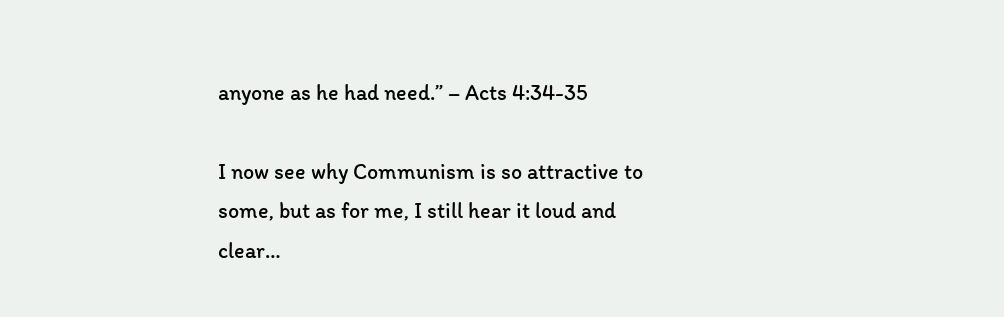anyone as he had need.” – Acts 4:34-35

I now see why Communism is so attractive to some, but as for me, I still hear it loud and clear…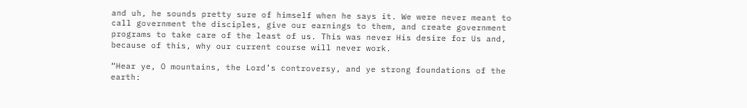and uh, he sounds pretty sure of himself when he says it. We were never meant to call government the disciples, give our earnings to them, and create government programs to take care of the least of us. This was never His desire for Us and, because of this, why our current course will never work.

“Hear ye, O mountains, the Lord’s controversy, and ye strong foundations of the earth: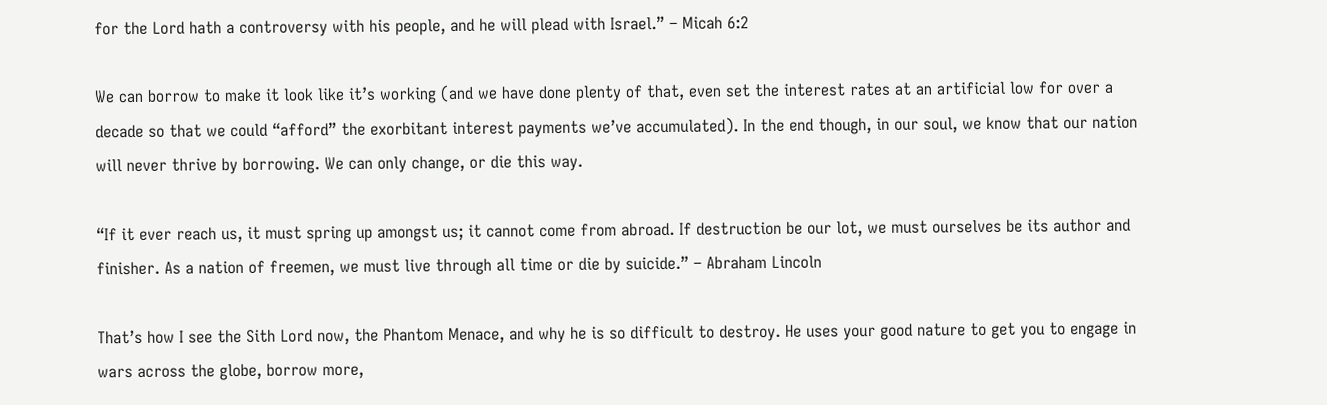for the Lord hath a controversy with his people, and he will plead with Israel.” – Micah 6:2

We can borrow to make it look like it’s working (and we have done plenty of that, even set the interest rates at an artificial low for over a decade so that we could “afford” the exorbitant interest payments we’ve accumulated). In the end though, in our soul, we know that our nation will never thrive by borrowing. We can only change, or die this way.

“If it ever reach us, it must spring up amongst us; it cannot come from abroad. If destruction be our lot, we must ourselves be its author and finisher. As a nation of freemen, we must live through all time or die by suicide.” – Abraham Lincoln

That’s how I see the Sith Lord now, the Phantom Menace, and why he is so difficult to destroy. He uses your good nature to get you to engage in wars across the globe, borrow more,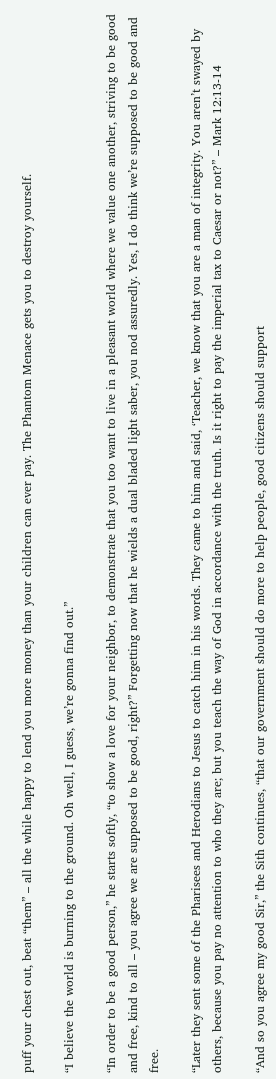puff your chest out, beat “them” – all the while happy to lend you more money than your children can ever pay. The Phantom Menace gets you to destroy yourself.

“I believe the world is burning to the ground. Oh well, I guess, we’re gonna find out.”

“In order to be a good person,” he starts softly, “to show a love for your neighbor, to demonstrate that you too want to live in a pleasant world where we value one another, striving to be good and free, kind to all – you agree we are supposed to be good, right?” Forgetting now that he wields a dual bladed light saber, you nod assuredly. Yes, I do think we’re supposed to be good and free.

“Later they sent some of the Pharisees and Herodians to Jesus to catch him in his words. They came to him and said, ‘Teacher, we know that you are a man of integrity. You aren’t swayed by others, because you pay no attention to who they are; but you teach the way of God in accordance with the truth. Is it right to pay the imperial tax to Caesar or not?” – Mark 12:13-14

“And so you agree my good Sir,” the Sith continues, “that our government should do more to help people, good citizens should support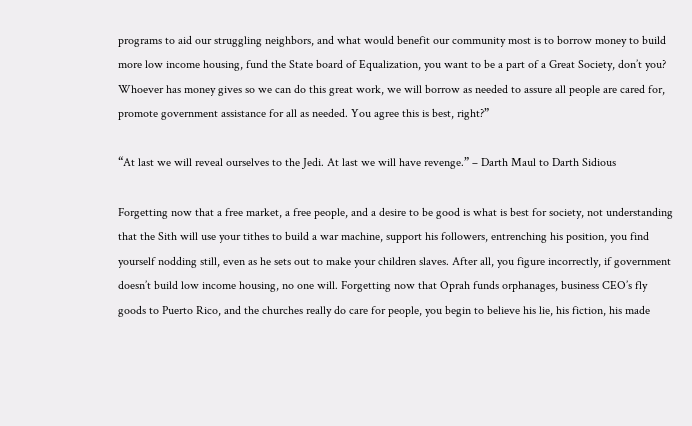programs to aid our struggling neighbors, and what would benefit our community most is to borrow money to build more low income housing, fund the State board of Equalization, you want to be a part of a Great Society, don’t you? Whoever has money gives so we can do this great work, we will borrow as needed to assure all people are cared for, promote government assistance for all as needed. You agree this is best, right?”

“At last we will reveal ourselves to the Jedi. At last we will have revenge.” – Darth Maul to Darth Sidious

Forgetting now that a free market, a free people, and a desire to be good is what is best for society, not understanding that the Sith will use your tithes to build a war machine, support his followers, entrenching his position, you find yourself nodding still, even as he sets out to make your children slaves. After all, you figure incorrectly, if government doesn’t build low income housing, no one will. Forgetting now that Oprah funds orphanages, business CEO’s fly goods to Puerto Rico, and the churches really do care for people, you begin to believe his lie, his fiction, his made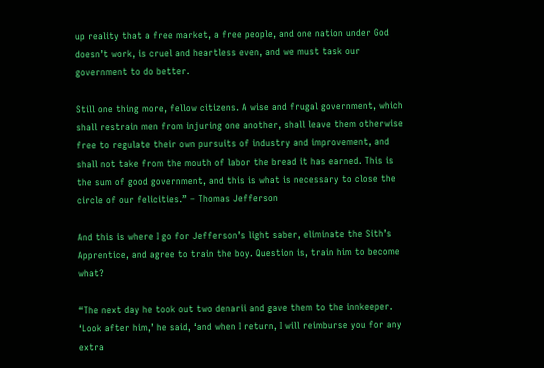up reality that a free market, a free people, and one nation under God doesn’t work, is cruel and heartless even, and we must task our government to do better.

Still one thing more, fellow citizens. A wise and frugal government, which shall restrain men from injuring one another, shall leave them otherwise free to regulate their own pursuits of industry and improvement, and shall not take from the mouth of labor the bread it has earned. This is the sum of good government, and this is what is necessary to close the circle of our felicities.” – Thomas Jefferson

And this is where I go for Jefferson’s light saber, eliminate the Sith’s Apprentice, and agree to train the boy. Question is, train him to become what?

“The next day he took out two denarii and gave them to the innkeeper. ‘Look after him,’ he said, ‘and when I return, I will reimburse you for any extra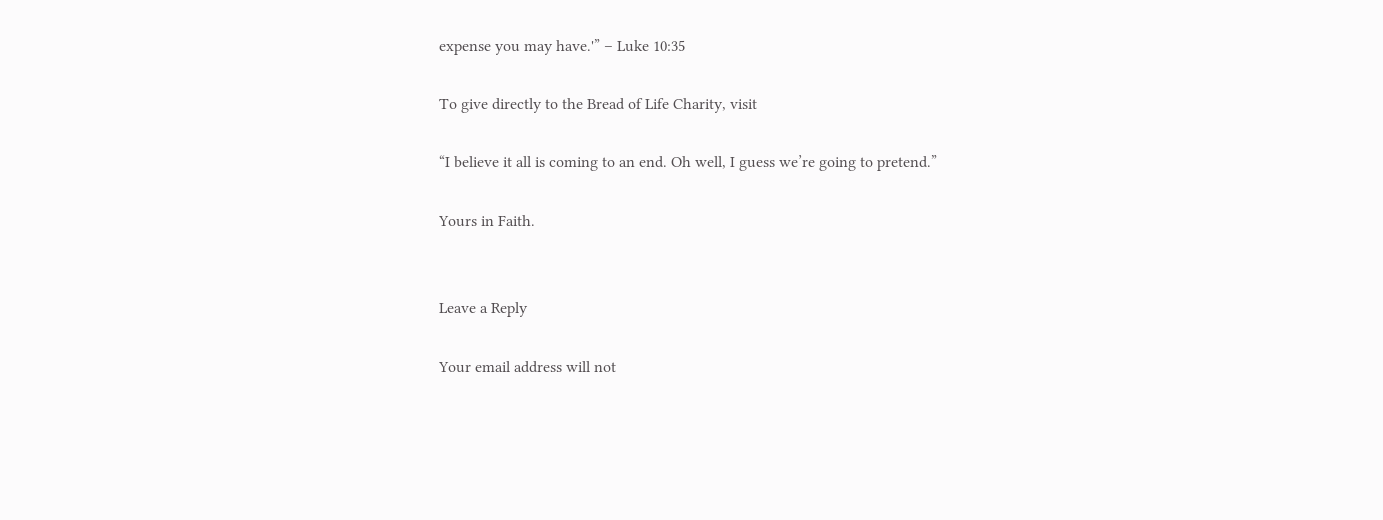expense you may have.'” – Luke 10:35

To give directly to the Bread of Life Charity, visit

“I believe it all is coming to an end. Oh well, I guess we’re going to pretend.”

Yours in Faith.


Leave a Reply

Your email address will not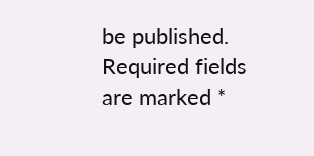be published. Required fields are marked *